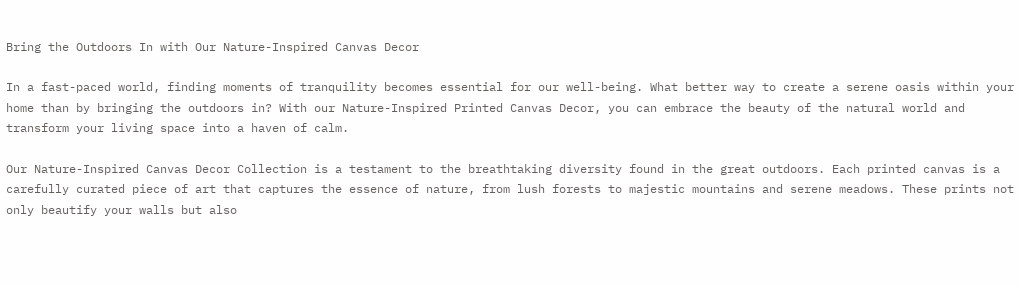Bring the Outdoors In with Our Nature-Inspired Canvas Decor

In a fast-paced world, finding moments of tranquility becomes essential for our well-being. What better way to create a serene oasis within your home than by bringing the outdoors in? With our Nature-Inspired Printed Canvas Decor, you can embrace the beauty of the natural world and transform your living space into a haven of calm.

Our Nature-Inspired Canvas Decor Collection is a testament to the breathtaking diversity found in the great outdoors. Each printed canvas is a carefully curated piece of art that captures the essence of nature, from lush forests to majestic mountains and serene meadows. These prints not only beautify your walls but also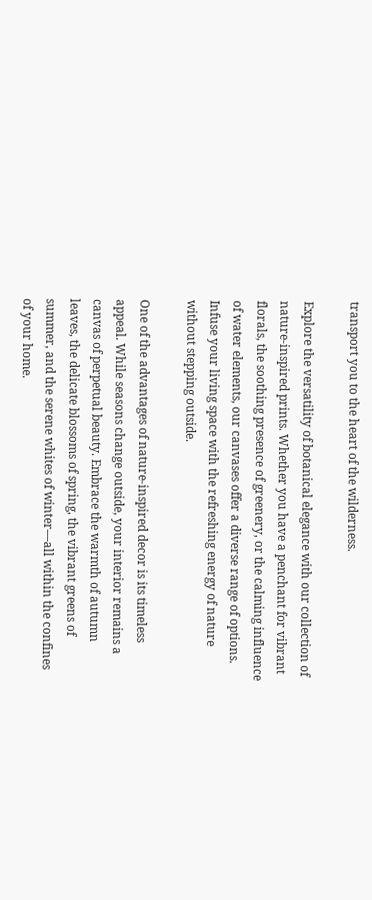transport you to the heart of the wilderness.

Explore the versatility of botanical elegance with our collection of nature-inspired prints. Whether you have a penchant for vibrant florals, the soothing presence of greenery, or the calming influence of water elements, our canvases offer a diverse range of options. Infuse your living space with the refreshing energy of nature without stepping outside.

One of the advantages of nature-inspired decor is its timeless appeal. While seasons change outside, your interior remains a canvas of perpetual beauty. Embrace the warmth of autumn leaves, the delicate blossoms of spring, the vibrant greens of summer, and the serene whites of winter—all within the confines of your home.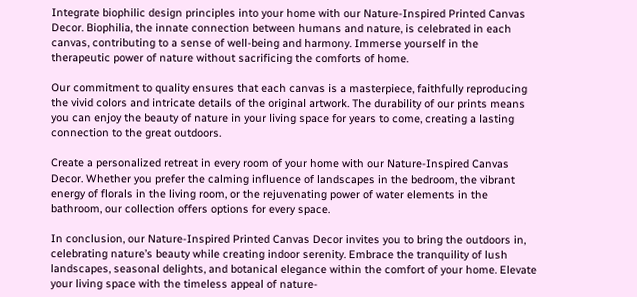Integrate biophilic design principles into your home with our Nature-Inspired Printed Canvas Decor. Biophilia, the innate connection between humans and nature, is celebrated in each canvas, contributing to a sense of well-being and harmony. Immerse yourself in the therapeutic power of nature without sacrificing the comforts of home.

Our commitment to quality ensures that each canvas is a masterpiece, faithfully reproducing the vivid colors and intricate details of the original artwork. The durability of our prints means you can enjoy the beauty of nature in your living space for years to come, creating a lasting connection to the great outdoors.

Create a personalized retreat in every room of your home with our Nature-Inspired Canvas Decor. Whether you prefer the calming influence of landscapes in the bedroom, the vibrant energy of florals in the living room, or the rejuvenating power of water elements in the bathroom, our collection offers options for every space.

In conclusion, our Nature-Inspired Printed Canvas Decor invites you to bring the outdoors in, celebrating nature’s beauty while creating indoor serenity. Embrace the tranquility of lush landscapes, seasonal delights, and botanical elegance within the comfort of your home. Elevate your living space with the timeless appeal of nature-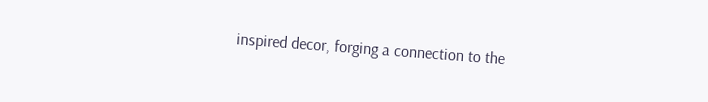inspired decor, forging a connection to the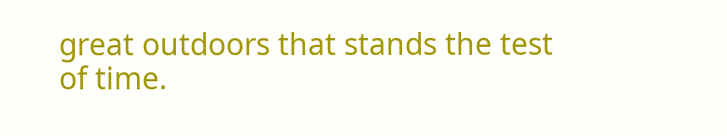great outdoors that stands the test of time.